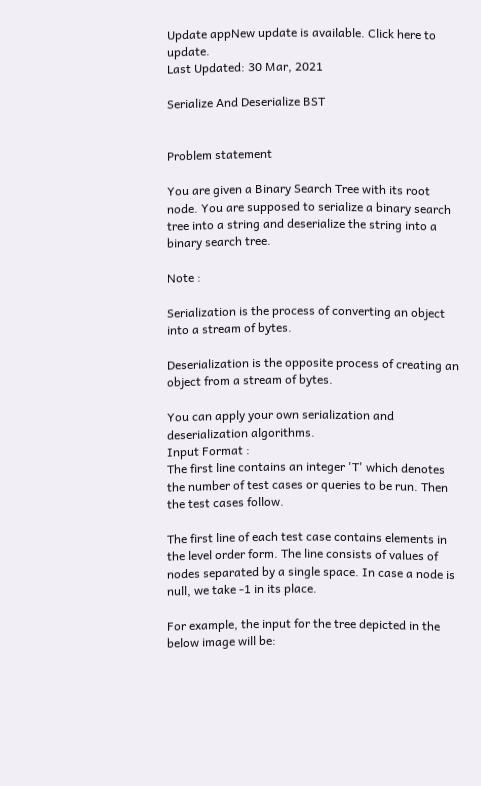Update appNew update is available. Click here to update.
Last Updated: 30 Mar, 2021

Serialize And Deserialize BST


Problem statement

You are given a Binary Search Tree with its root node. You are supposed to serialize a binary search tree into a string and deserialize the string into a binary search tree.

Note :

Serialization is the process of converting an object into a stream of bytes.

Deserialization is the opposite process of creating an object from a stream of bytes.

You can apply your own serialization and deserialization algorithms.
Input Format :
The first line contains an integer 'T' which denotes the number of test cases or queries to be run. Then the test cases follow.

The first line of each test case contains elements in the level order form. The line consists of values of nodes separated by a single space. In case a node is null, we take -1 in its place.

For example, the input for the tree depicted in the below image will be: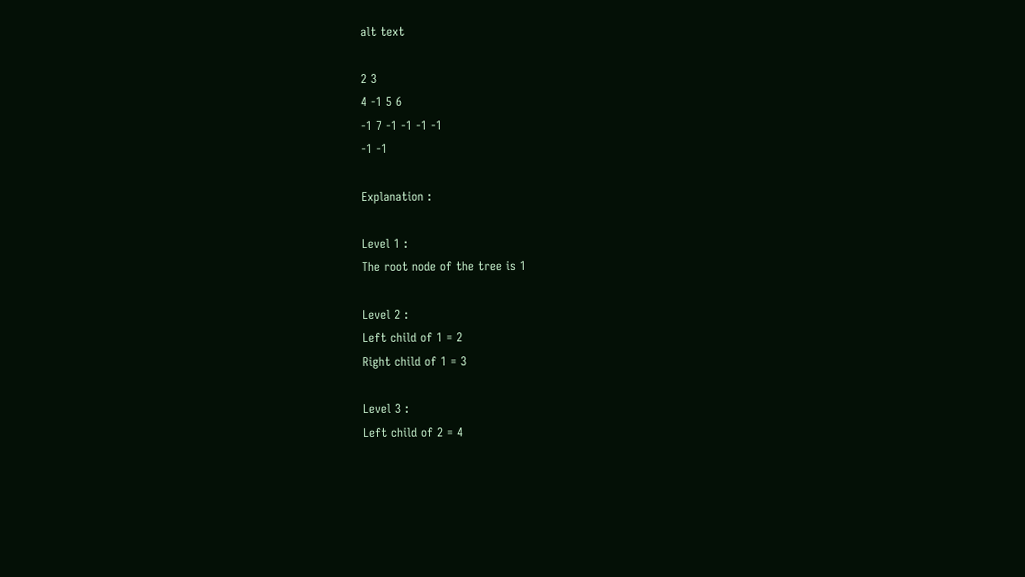alt text

2 3
4 -1 5 6
-1 7 -1 -1 -1 -1
-1 -1

Explanation :

Level 1 :
The root node of the tree is 1

Level 2 :
Left child of 1 = 2
Right child of 1 = 3

Level 3 :
Left child of 2 = 4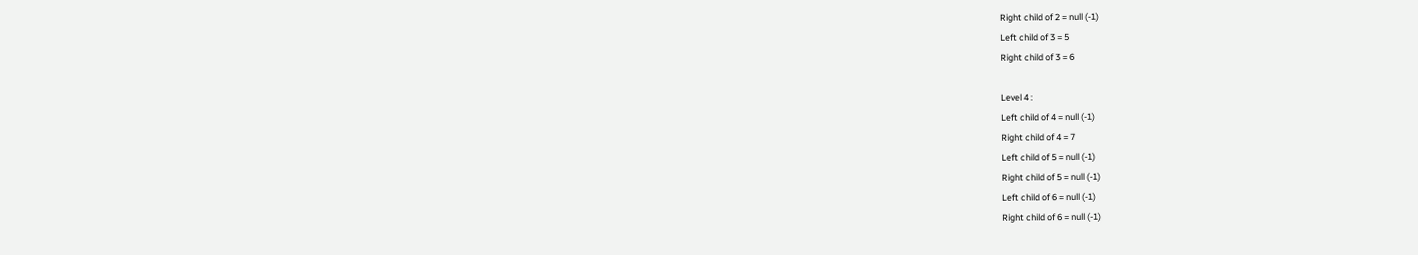Right child of 2 = null (-1)
Left child of 3 = 5
Right child of 3 = 6

Level 4 :
Left child of 4 = null (-1)
Right child of 4 = 7
Left child of 5 = null (-1)
Right child of 5 = null (-1)
Left child of 6 = null (-1)
Right child of 6 = null (-1)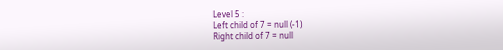Level 5 :
Left child of 7 = null (-1)
Right child of 7 = null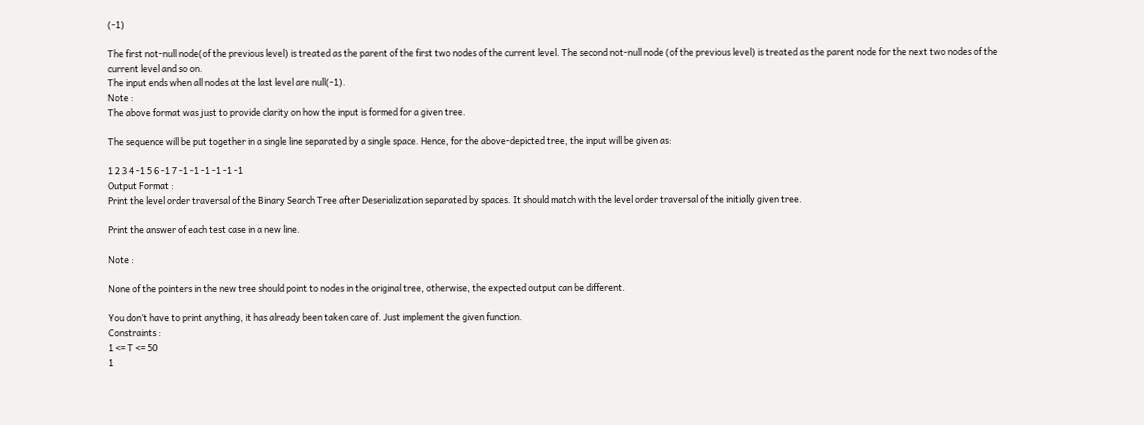(-1)

The first not-null node(of the previous level) is treated as the parent of the first two nodes of the current level. The second not-null node (of the previous level) is treated as the parent node for the next two nodes of the current level and so on.
The input ends when all nodes at the last level are null(-1).
Note :
The above format was just to provide clarity on how the input is formed for a given tree.

The sequence will be put together in a single line separated by a single space. Hence, for the above-depicted tree, the input will be given as:

1 2 3 4 -1 5 6 -1 7 -1 -1 -1 -1 -1 -1
Output Format :
Print the level order traversal of the Binary Search Tree after Deserialization separated by spaces. It should match with the level order traversal of the initially given tree.

Print the answer of each test case in a new line.

Note :

None of the pointers in the new tree should point to nodes in the original tree, otherwise, the expected output can be different.

You don’t have to print anything, it has already been taken care of. Just implement the given function.
Constraints :
1 <= T <= 50
1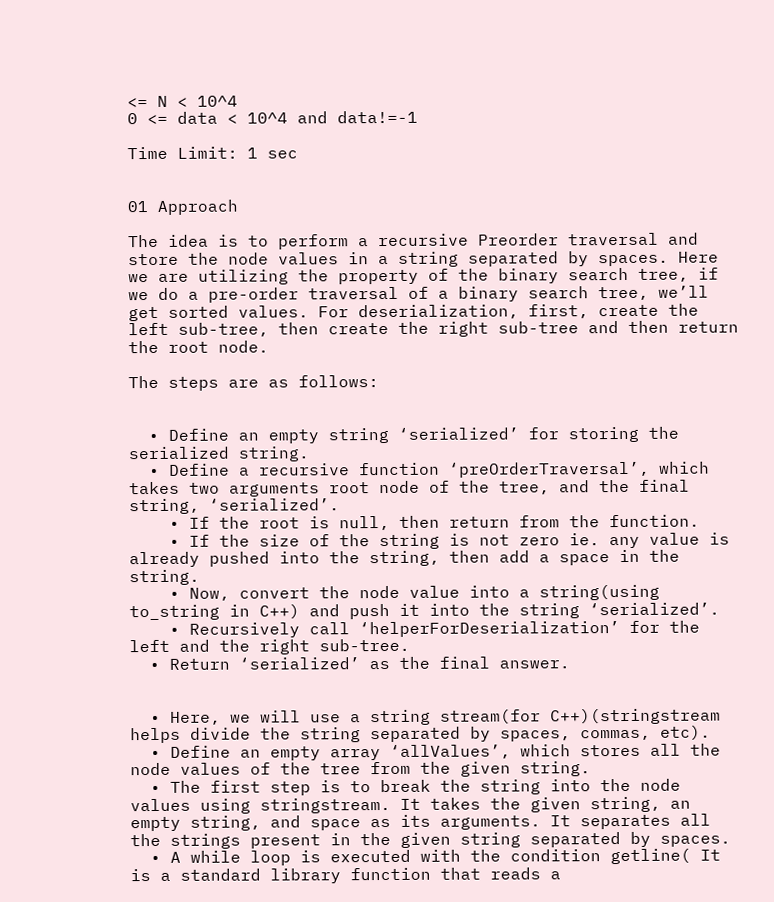<= N < 10^4
0 <= data < 10^4 and data!=-1

Time Limit: 1 sec


01 Approach

The idea is to perform a recursive Preorder traversal and store the node values in a string separated by spaces. Here we are utilizing the property of the binary search tree, if we do a pre-order traversal of a binary search tree, we’ll get sorted values. For deserialization, first, create the left sub-tree, then create the right sub-tree and then return the root node.

The steps are as follows:


  • Define an empty string ‘serialized’ for storing the serialized string.
  • Define a recursive function ‘preOrderTraversal’, which takes two arguments root node of the tree, and the final string, ‘serialized’.
    • If the root is null, then return from the function.
    • If the size of the string is not zero ie. any value is already pushed into the string, then add a space in the string.
    • Now, convert the node value into a string(using to_string in C++) and push it into the string ‘serialized’.
    • Recursively call ‘helperForDeserialization’ for the left and the right sub-tree.
  • Return ‘serialized’ as the final answer.


  • Here, we will use a string stream(for C++)(stringstream helps divide the string separated by spaces, commas, etc).
  • Define an empty array ‘allValues’, which stores all the node values of the tree from the given string.
  • The first step is to break the string into the node values using stringstream. It takes the given string, an empty string, and space as its arguments. It separates all the strings present in the given string separated by spaces.
  • A while loop is executed with the condition getline( It is a standard library function that reads a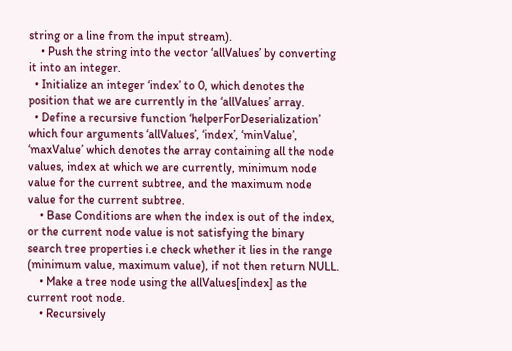string or a line from the input stream).
    • Push the string into the vector ‘allValues’ by converting it into an integer.
  • Initialize an integer ‘index’ to 0, which denotes the position that we are currently in the ‘allValues’ array.
  • Define a recursive function ‘helperForDeserialization’ which four arguments ‘allValues’, ‘index’, ‘minValue’, ‘maxValue’ which denotes the array containing all the node values, index at which we are currently, minimum node value for the current subtree, and the maximum node value for the current subtree.
    • Base Conditions are when the index is out of the index, or the current node value is not satisfying the binary search tree properties i.e check whether it lies in the range (minimum value, maximum value), if not then return NULL.
    • Make a tree node using the allValues[index] as the current root node.
    • Recursively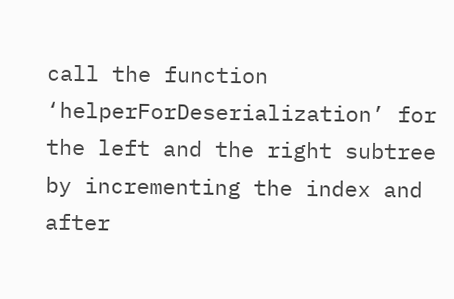call the function ‘helperForDeserialization’ for the left and the right subtree by incrementing the index and after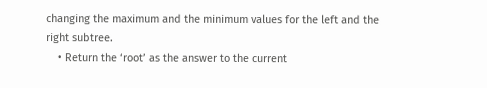changing the maximum and the minimum values for the left and the right subtree.
    • Return the ‘root’ as the answer to the current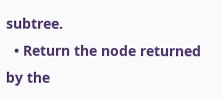subtree.
  • Return the node returned by the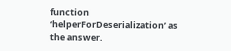function ‘helperForDeserialization’ as the answer.